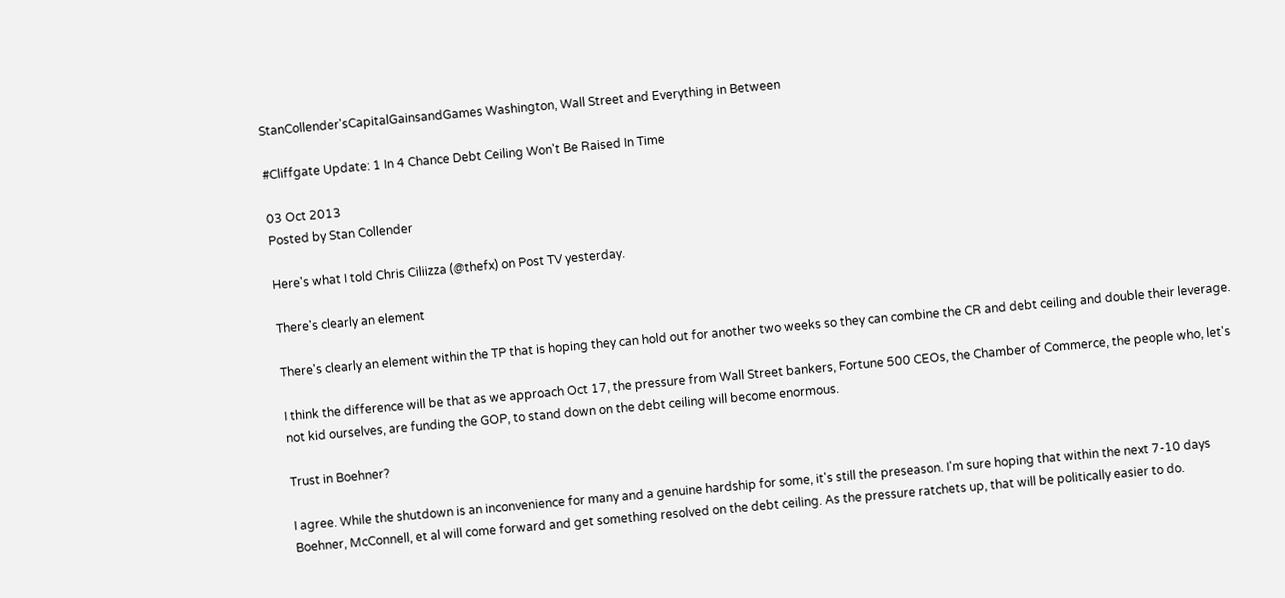StanCollender'sCapitalGainsandGames Washington, Wall Street and Everything in Between

#Cliffgate Update: 1 In 4 Chance Debt Ceiling Won't Be Raised In Time

03 Oct 2013
Posted by Stan Collender

Here's what I told Chris Ciliizza (@thefx) on Post TV yesterday.

There's clearly an element

There's clearly an element within the TP that is hoping they can hold out for another two weeks so they can combine the CR and debt ceiling and double their leverage.

I think the difference will be that as we approach Oct 17, the pressure from Wall Street bankers, Fortune 500 CEOs, the Chamber of Commerce, the people who, let's not kid ourselves, are funding the GOP, to stand down on the debt ceiling will become enormous.

Trust in Boehner?

I agree. While the shutdown is an inconvenience for many and a genuine hardship for some, it's still the preseason. I'm sure hoping that within the next 7-10 days Boehner, McConnell, et al will come forward and get something resolved on the debt ceiling. As the pressure ratchets up, that will be politically easier to do.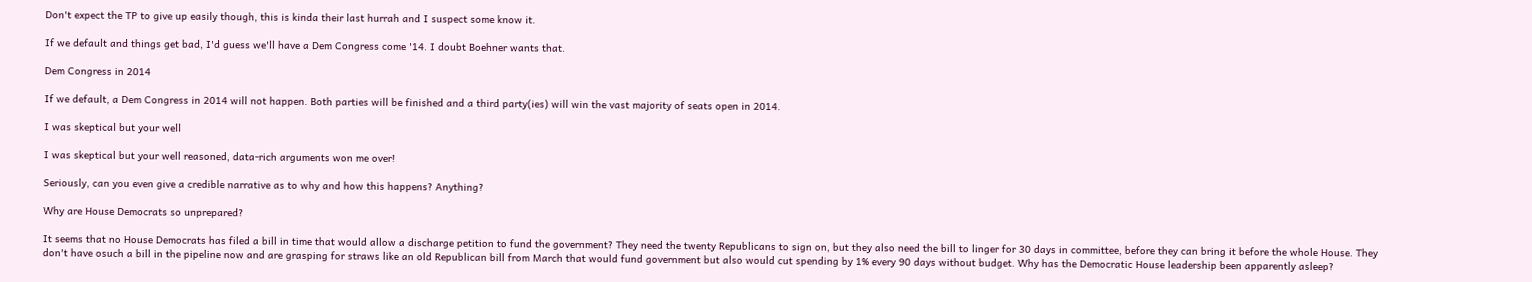Don't expect the TP to give up easily though, this is kinda their last hurrah and I suspect some know it.

If we default and things get bad, I'd guess we'll have a Dem Congress come '14. I doubt Boehner wants that.

Dem Congress in 2014

If we default, a Dem Congress in 2014 will not happen. Both parties will be finished and a third party(ies) will win the vast majority of seats open in 2014.

I was skeptical but your well

I was skeptical but your well reasoned, data-rich arguments won me over!

Seriously, can you even give a credible narrative as to why and how this happens? Anything?

Why are House Democrats so unprepared?

It seems that no House Democrats has filed a bill in time that would allow a discharge petition to fund the government? They need the twenty Republicans to sign on, but they also need the bill to linger for 30 days in committee, before they can bring it before the whole House. They don't have osuch a bill in the pipeline now and are grasping for straws like an old Republican bill from March that would fund government but also would cut spending by 1% every 90 days without budget. Why has the Democratic House leadership been apparently asleep?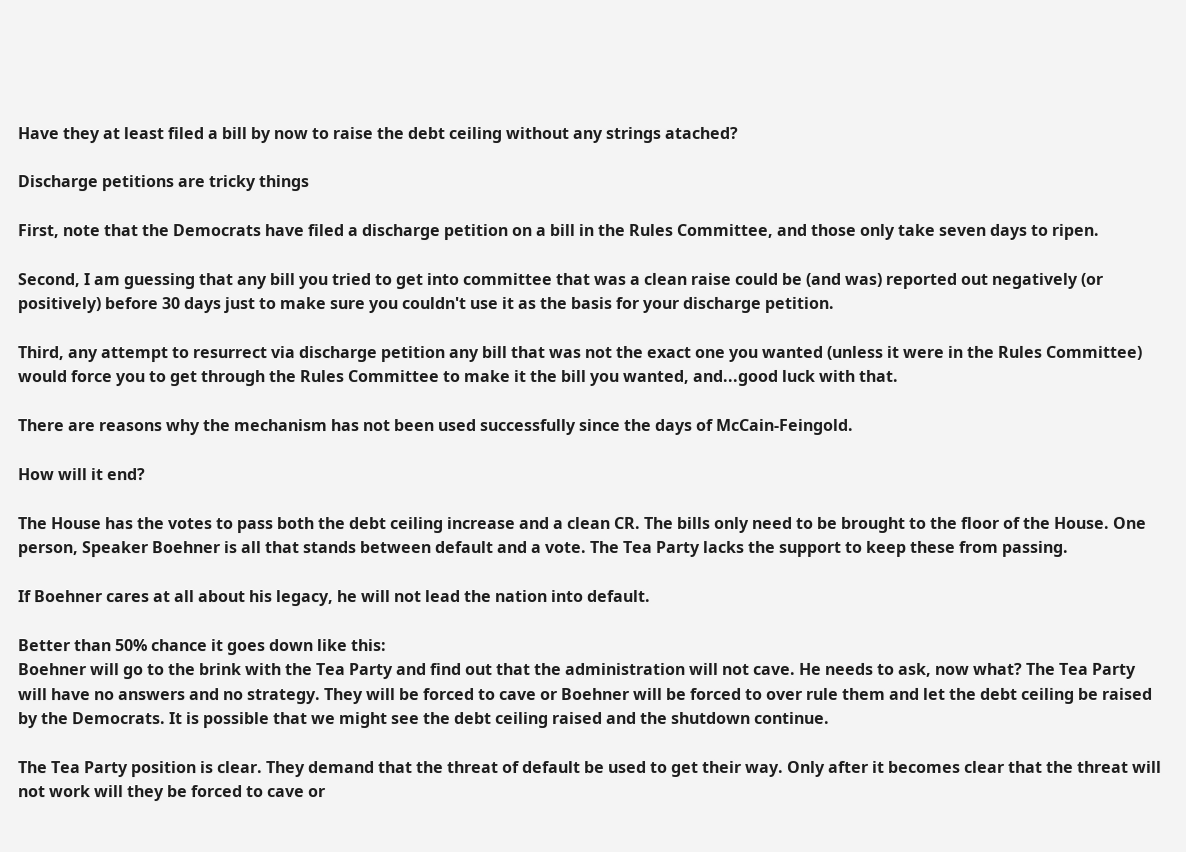Have they at least filed a bill by now to raise the debt ceiling without any strings atached?

Discharge petitions are tricky things

First, note that the Democrats have filed a discharge petition on a bill in the Rules Committee, and those only take seven days to ripen.

Second, I am guessing that any bill you tried to get into committee that was a clean raise could be (and was) reported out negatively (or positively) before 30 days just to make sure you couldn't use it as the basis for your discharge petition.

Third, any attempt to resurrect via discharge petition any bill that was not the exact one you wanted (unless it were in the Rules Committee) would force you to get through the Rules Committee to make it the bill you wanted, and...good luck with that.

There are reasons why the mechanism has not been used successfully since the days of McCain-Feingold.

How will it end?

The House has the votes to pass both the debt ceiling increase and a clean CR. The bills only need to be brought to the floor of the House. One person, Speaker Boehner is all that stands between default and a vote. The Tea Party lacks the support to keep these from passing.

If Boehner cares at all about his legacy, he will not lead the nation into default.

Better than 50% chance it goes down like this:
Boehner will go to the brink with the Tea Party and find out that the administration will not cave. He needs to ask, now what? The Tea Party will have no answers and no strategy. They will be forced to cave or Boehner will be forced to over rule them and let the debt ceiling be raised by the Democrats. It is possible that we might see the debt ceiling raised and the shutdown continue.

The Tea Party position is clear. They demand that the threat of default be used to get their way. Only after it becomes clear that the threat will not work will they be forced to cave or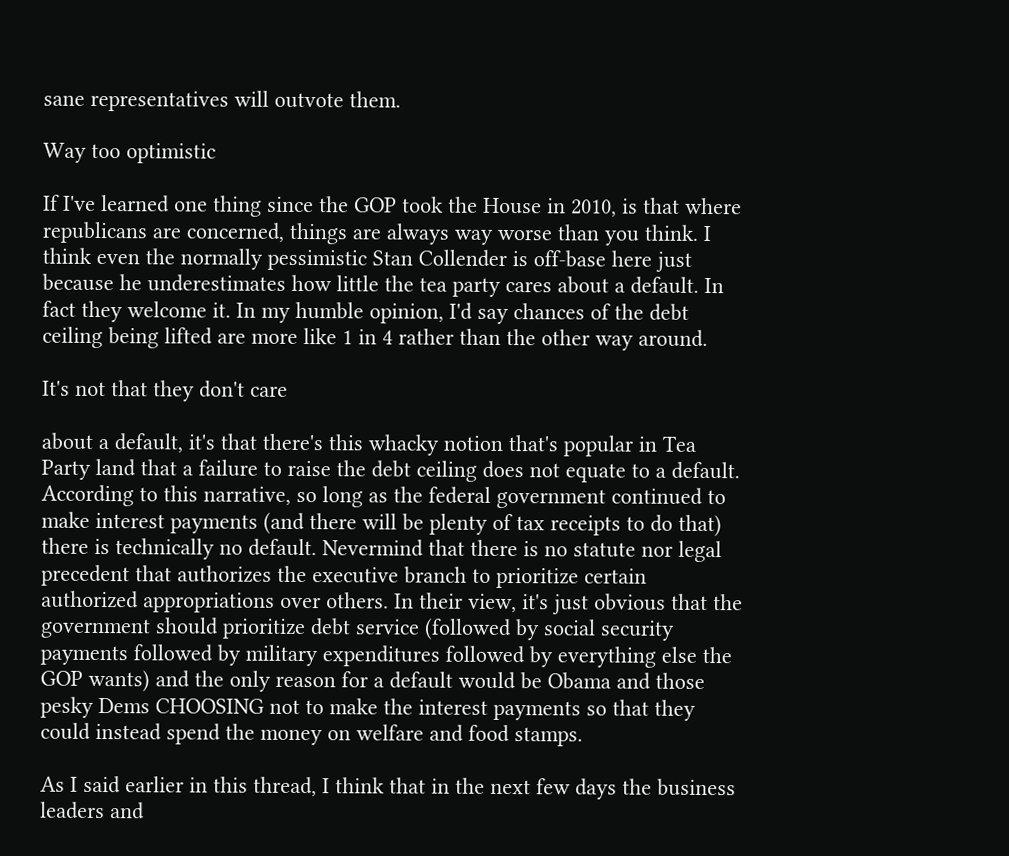sane representatives will outvote them.

Way too optimistic

If I've learned one thing since the GOP took the House in 2010, is that where republicans are concerned, things are always way worse than you think. I think even the normally pessimistic Stan Collender is off-base here just because he underestimates how little the tea party cares about a default. In fact they welcome it. In my humble opinion, I'd say chances of the debt ceiling being lifted are more like 1 in 4 rather than the other way around.

It's not that they don't care

about a default, it's that there's this whacky notion that's popular in Tea Party land that a failure to raise the debt ceiling does not equate to a default. According to this narrative, so long as the federal government continued to make interest payments (and there will be plenty of tax receipts to do that) there is technically no default. Nevermind that there is no statute nor legal precedent that authorizes the executive branch to prioritize certain authorized appropriations over others. In their view, it's just obvious that the government should prioritize debt service (followed by social security payments followed by military expenditures followed by everything else the GOP wants) and the only reason for a default would be Obama and those pesky Dems CHOOSING not to make the interest payments so that they could instead spend the money on welfare and food stamps.

As I said earlier in this thread, I think that in the next few days the business leaders and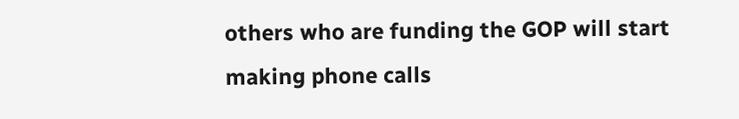others who are funding the GOP will start making phone calls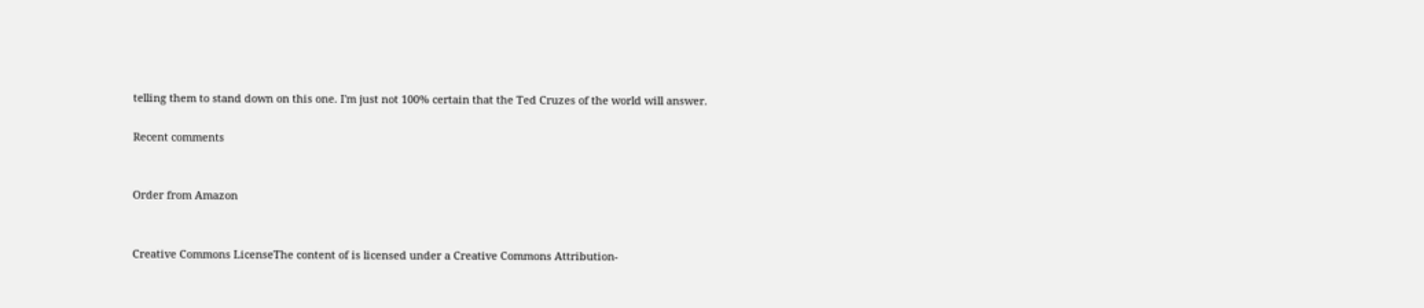telling them to stand down on this one. I'm just not 100% certain that the Ted Cruzes of the world will answer.

Recent comments


Order from Amazon


Creative Commons LicenseThe content of is licensed under a Creative Commons Attribution-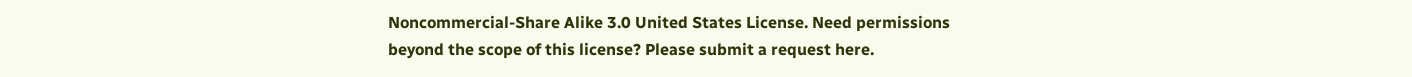Noncommercial-Share Alike 3.0 United States License. Need permissions beyond the scope of this license? Please submit a request here.